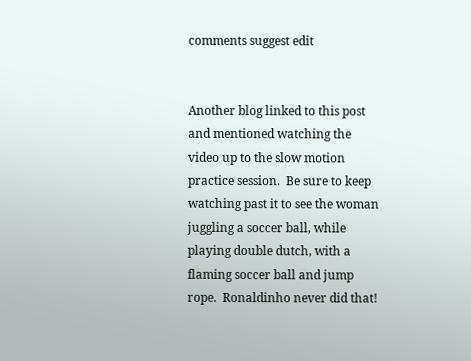comments suggest edit


Another blog linked to this post and mentioned watching the video up to the slow motion practice session.  Be sure to keep watching past it to see the woman juggling a soccer ball, while playing double dutch, with a flaming soccer ball and jump rope.  Ronaldinho never did that!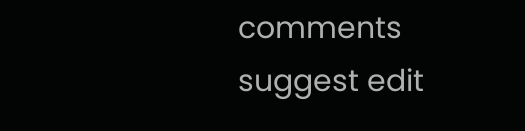comments suggest edit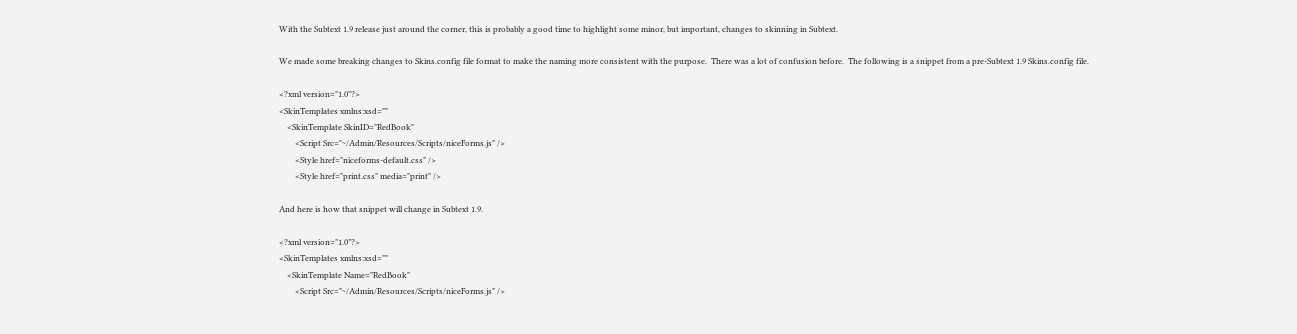With the Subtext 1.9 release just around the corner, this is probably a good time to highlight some minor, but important, changes to skinning in Subtext.

We made some breaking changes to Skins.config file format to make the naming more consistent with the purpose.  There was a lot of confusion before.  The following is a snippet from a pre-Subtext 1.9 Skins.config file.

<?xml version="1.0"?>
<SkinTemplates xmlns:xsd=""
    <SkinTemplate SkinID="RedBook"
        <Script Src="~/Admin/Resources/Scripts/niceForms.js" />
        <Style href="niceforms-default.css" />
        <Style href="print.css" media="print" />

And here is how that snippet will change in Subtext 1.9.

<?xml version="1.0"?>
<SkinTemplates xmlns:xsd=""
    <SkinTemplate Name="RedBook"
        <Script Src="~/Admin/Resources/Scripts/niceForms.js" />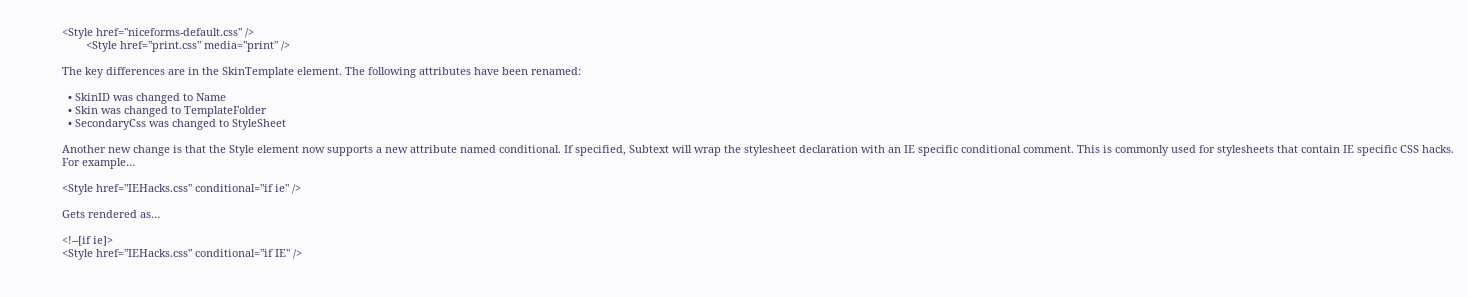<Style href="niceforms-default.css" />
        <Style href="print.css" media="print" />

The key differences are in the SkinTemplate element. The following attributes have been renamed:

  • SkinID was changed to Name
  • Skin was changed to TemplateFolder
  • SecondaryCss was changed to StyleSheet

Another new change is that the Style element now supports a new attribute named conditional. If specified, Subtext will wrap the stylesheet declaration with an IE specific conditional comment. This is commonly used for stylesheets that contain IE specific CSS hacks. For example…

<Style href="IEHacks.css" conditional="if ie" />

Gets rendered as…

<!--[if ie]>
<Style href="IEHacks.css" conditional="if IE" />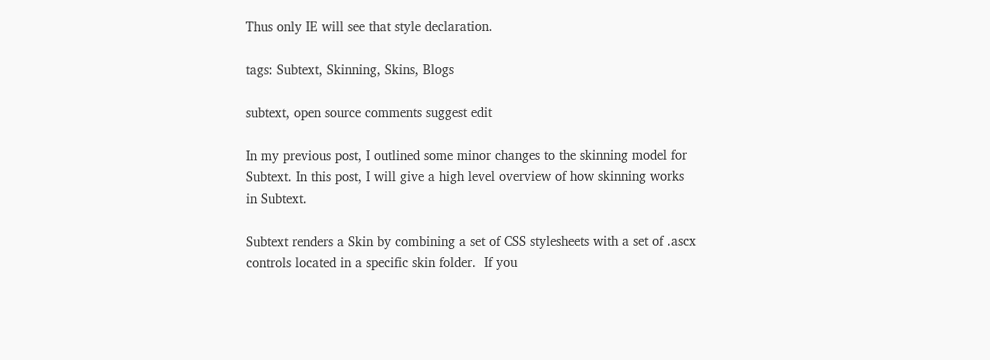Thus only IE will see that style declaration.

tags: Subtext, Skinning, Skins, Blogs

subtext, open source comments suggest edit

In my previous post, I outlined some minor changes to the skinning model for Subtext. In this post, I will give a high level overview of how skinning works in Subtext.

Subtext renders a Skin by combining a set of CSS stylesheets with a set of .ascx controls located in a specific skin folder.  If you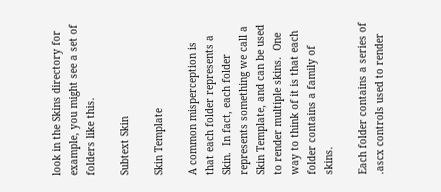look in the Skins directory for example, you might see a set of folders like this.

Subtext Skin

Skin Template

A common misperception is that each folder represents a Skin.  In fact, each folder represents something we call a Skin Template, and can be used to render multiple skins.  One way to think of it is that each folder contains a family of skins.

Each folder contains a series of .ascx controls used to render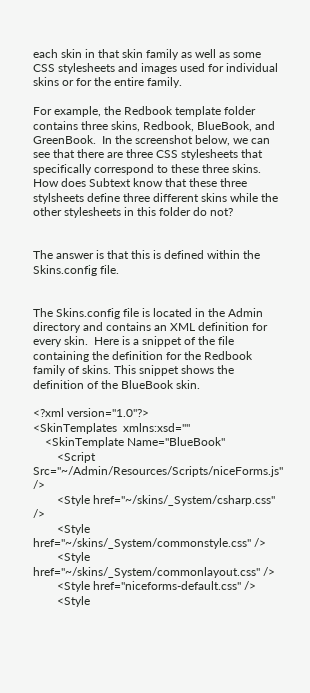each skin in that skin family as well as some CSS stylesheets and images used for individual skins or for the entire family.

For example, the Redbook template folder contains three skins, Redbook, BlueBook, and GreenBook.  In the screenshot below, we can see that there are three CSS stylesheets that specifically correspond to these three skins.  How does Subtext know that these three stylsheets define three different skins while the other stylesheets in this folder do not?


The answer is that this is defined within the Skins.config file.


The Skins.config file is located in the Admin directory and contains an XML definition for every skin.  Here is a snippet of the file containing the definition for the Redbook family of skins. This snippet shows the definition of the BlueBook skin.

<?xml version="1.0"?>
<SkinTemplates  xmlns:xsd=""
    <SkinTemplate Name="BlueBook"
        <Script Src="~/Admin/Resources/Scripts/niceForms.js" />
        <Style href="~/skins/_System/csharp.css" />
        <Style href="~/skins/_System/commonstyle.css" />
        <Style href="~/skins/_System/commonlayout.css" />
        <Style href="niceforms-default.css" />
        <Style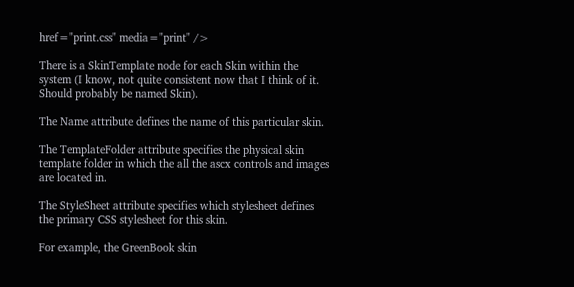href="print.css" media="print" />

There is a SkinTemplate node for each Skin within the system (I know, not quite consistent now that I think of it. Should probably be named Skin).

The Name attribute defines the name of this particular skin.

The TemplateFolder attribute specifies the physical skin template folder in which the all the ascx controls and images are located in.

The StyleSheet attribute specifies which stylesheet defines the primary CSS stylesheet for this skin.

For example, the GreenBook skin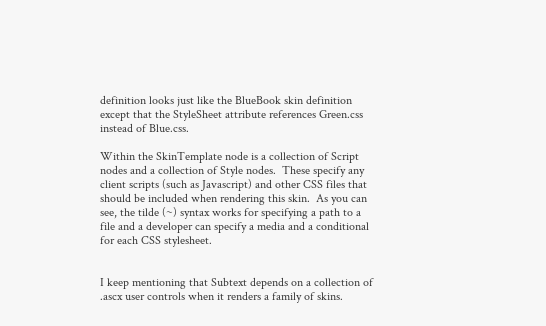definition looks just like the BlueBook skin definition except that the StyleSheet attribute references Green.css instead of Blue.css.

Within the SkinTemplate node is a collection of Script nodes and a collection of Style nodes.  These specify any client scripts (such as Javascript) and other CSS files that should be included when rendering this skin.  As you can see, the tilde (~) syntax works for specifying a path to a file and a developer can specify a media and a conditional for each CSS stylesheet.


I keep mentioning that Subtext depends on a collection of .ascx user controls when it renders a family of skins.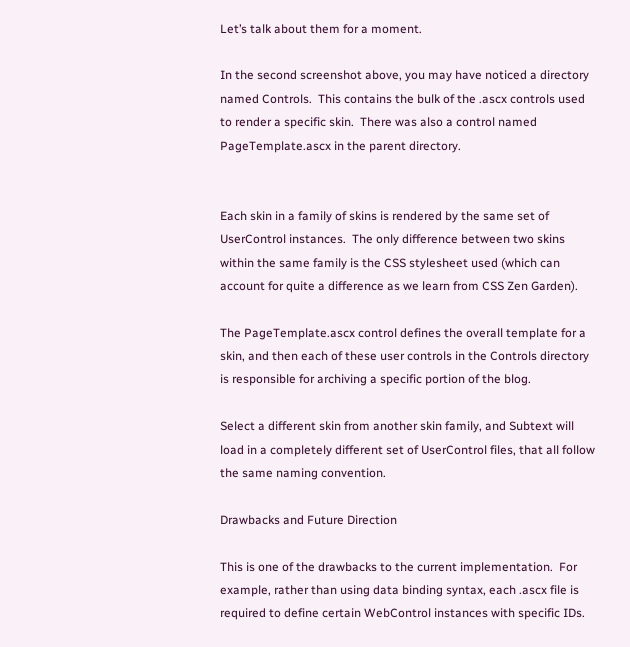Let’s talk about them for a moment.

In the second screenshot above, you may have noticed a directory named Controls.  This contains the bulk of the .ascx controls used to render a specific skin.  There was also a control named PageTemplate.ascx in the parent directory.


Each skin in a family of skins is rendered by the same set of UserControl instances.  The only difference between two skins within the same family is the CSS stylesheet used (which can account for quite a difference as we learn from CSS Zen Garden).

The PageTemplate.ascx control defines the overall template for a skin, and then each of these user controls in the Controls directory is responsible for archiving a specific portion of the blog.

Select a different skin from another skin family, and Subtext will load in a completely different set of UserControl files, that all follow the same naming convention.

Drawbacks and Future Direction

This is one of the drawbacks to the current implementation.  For example, rather than using data binding syntax, each .ascx file is required to define certain WebControl instances with specific IDs.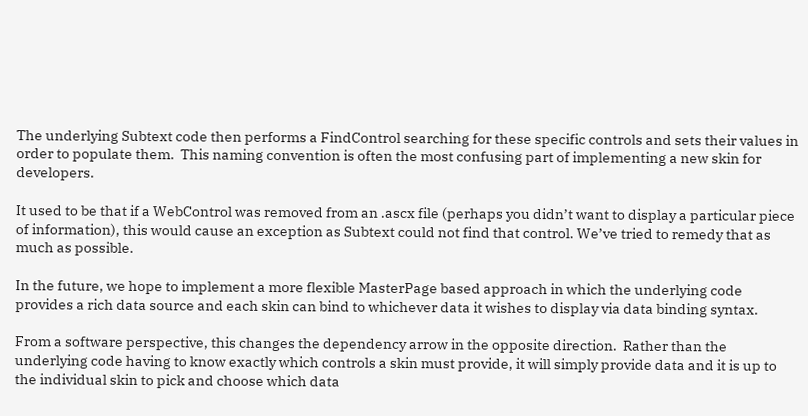The underlying Subtext code then performs a FindControl searching for these specific controls and sets their values in order to populate them.  This naming convention is often the most confusing part of implementing a new skin for developers.

It used to be that if a WebControl was removed from an .ascx file (perhaps you didn’t want to display a particular piece of information), this would cause an exception as Subtext could not find that control. We’ve tried to remedy that as much as possible.

In the future, we hope to implement a more flexible MasterPage based approach in which the underlying code provides a rich data source and each skin can bind to whichever data it wishes to display via data binding syntax.

From a software perspective, this changes the dependency arrow in the opposite direction.  Rather than the underlying code having to know exactly which controls a skin must provide, it will simply provide data and it is up to the individual skin to pick and choose which data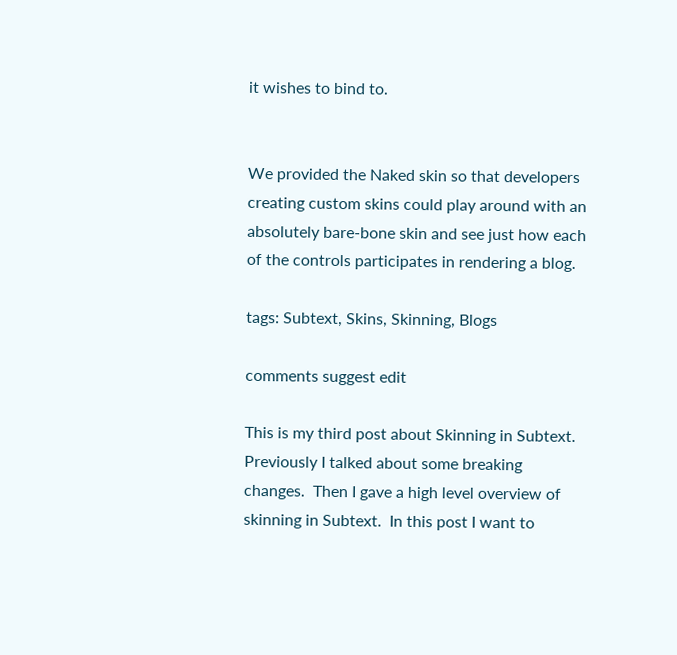it wishes to bind to.


We provided the Naked skin so that developers creating custom skins could play around with an absolutely bare-bone skin and see just how each of the controls participates in rendering a blog.

tags: Subtext, Skins, Skinning, Blogs

comments suggest edit

This is my third post about Skinning in Subtext. Previously I talked about some breaking changes.  Then I gave a high level overview of skinning in Subtext.  In this post I want to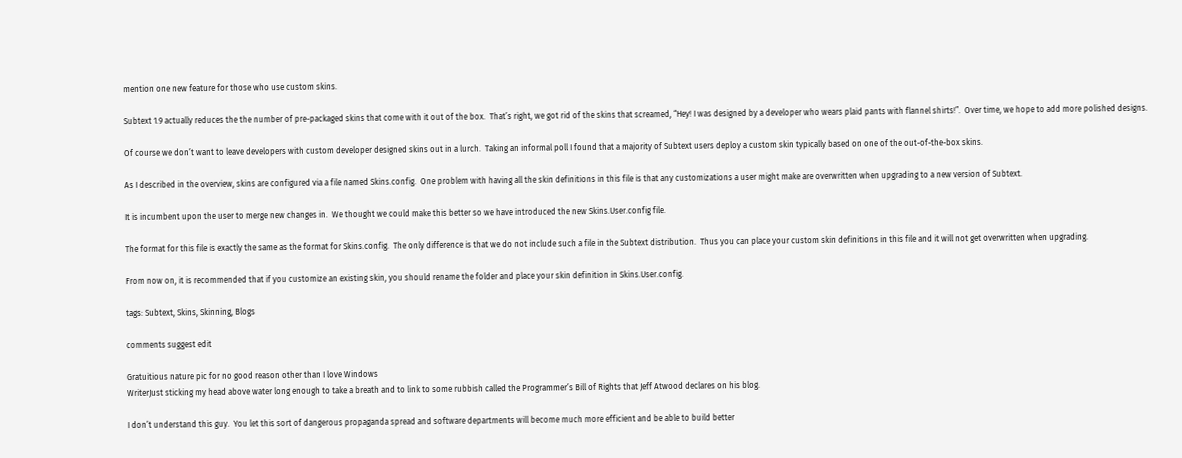mention one new feature for those who use custom skins.

Subtext 1.9 actually reduces the the number of pre-packaged skins that come with it out of the box.  That’s right, we got rid of the skins that screamed, “Hey! I was designed by a developer who wears plaid pants with flannel shirts!”.  Over time, we hope to add more polished designs.

Of course we don’t want to leave developers with custom developer designed skins out in a lurch.  Taking an informal poll I found that a majority of Subtext users deploy a custom skin typically based on one of the out-of-the-box skins.

As I described in the overview, skins are configured via a file named Skins.config.  One problem with having all the skin definitions in this file is that any customizations a user might make are overwritten when upgrading to a new version of Subtext.

It is incumbent upon the user to merge new changes in.  We thought we could make this better so we have introduced the new Skins.User.config file.

The format for this file is exactly the same as the format for Skins.config.  The only difference is that we do not include such a file in the Subtext distribution.  Thus you can place your custom skin definitions in this file and it will not get overwritten when upgrading.

From now on, it is recommended that if you customize an existing skin, you should rename the folder and place your skin definition in Skins.User.config.

tags: Subtext, Skins, Skinning, Blogs

comments suggest edit

Gratuitious nature pic for no good reason other than I love Windows
WriterJust sticking my head above water long enough to take a breath and to link to some rubbish called the Programmer’s Bill of Rights that Jeff Atwood declares on his blog.

I don’t understand this guy.  You let this sort of dangerous propaganda spread and software departments will become much more efficient and be able to build better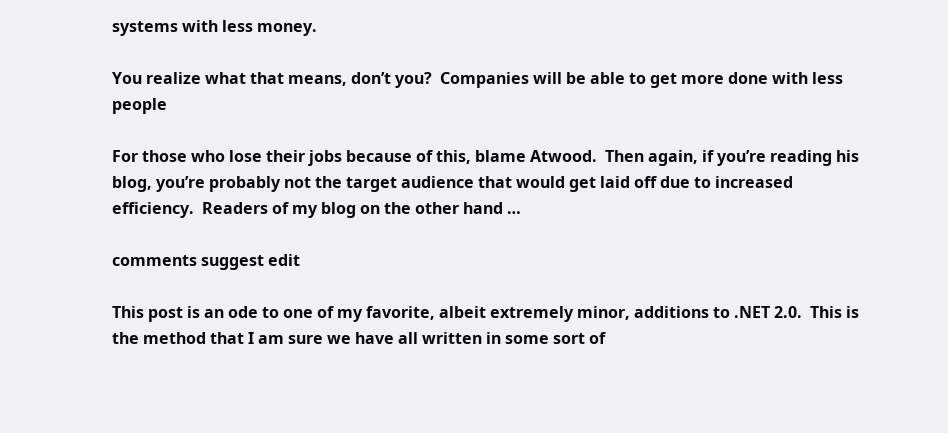systems with less money.

You realize what that means, don’t you?  Companies will be able to get more done with less people

For those who lose their jobs because of this, blame Atwood.  Then again, if you’re reading his blog, you’re probably not the target audience that would get laid off due to increased efficiency.  Readers of my blog on the other hand …

comments suggest edit

This post is an ode to one of my favorite, albeit extremely minor, additions to .NET 2.0.  This is the method that I am sure we have all written in some sort of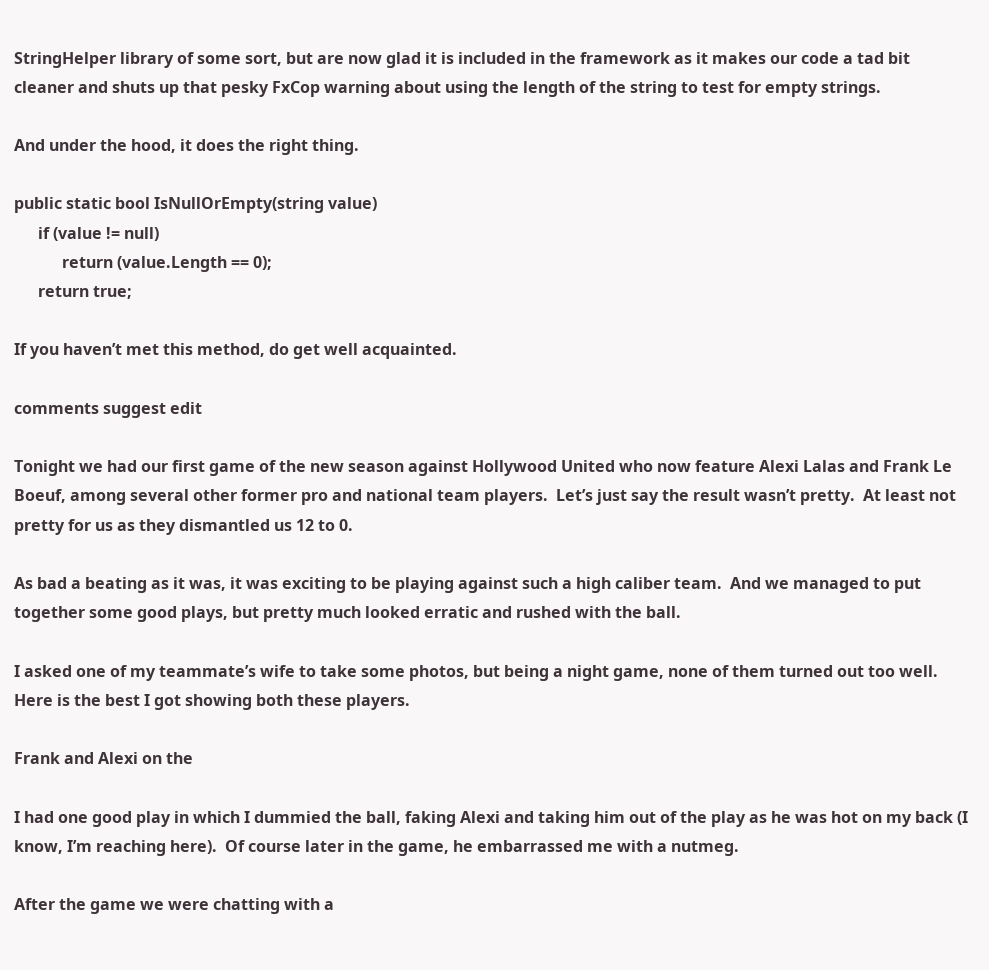StringHelper library of some sort, but are now glad it is included in the framework as it makes our code a tad bit cleaner and shuts up that pesky FxCop warning about using the length of the string to test for empty strings.

And under the hood, it does the right thing.

public static bool IsNullOrEmpty(string value)
      if (value != null)
            return (value.Length == 0);
      return true;

If you haven’t met this method, do get well acquainted.

comments suggest edit

Tonight we had our first game of the new season against Hollywood United who now feature Alexi Lalas and Frank Le Boeuf, among several other former pro and national team players.  Let’s just say the result wasn’t pretty.  At least not pretty for us as they dismantled us 12 to 0.

As bad a beating as it was, it was exciting to be playing against such a high caliber team.  And we managed to put together some good plays, but pretty much looked erratic and rushed with the ball.

I asked one of my teammate’s wife to take some photos, but being a night game, none of them turned out too well.  Here is the best I got showing both these players.

Frank and Alexi on the

I had one good play in which I dummied the ball, faking Alexi and taking him out of the play as he was hot on my back (I know, I’m reaching here).  Of course later in the game, he embarrassed me with a nutmeg.

After the game we were chatting with a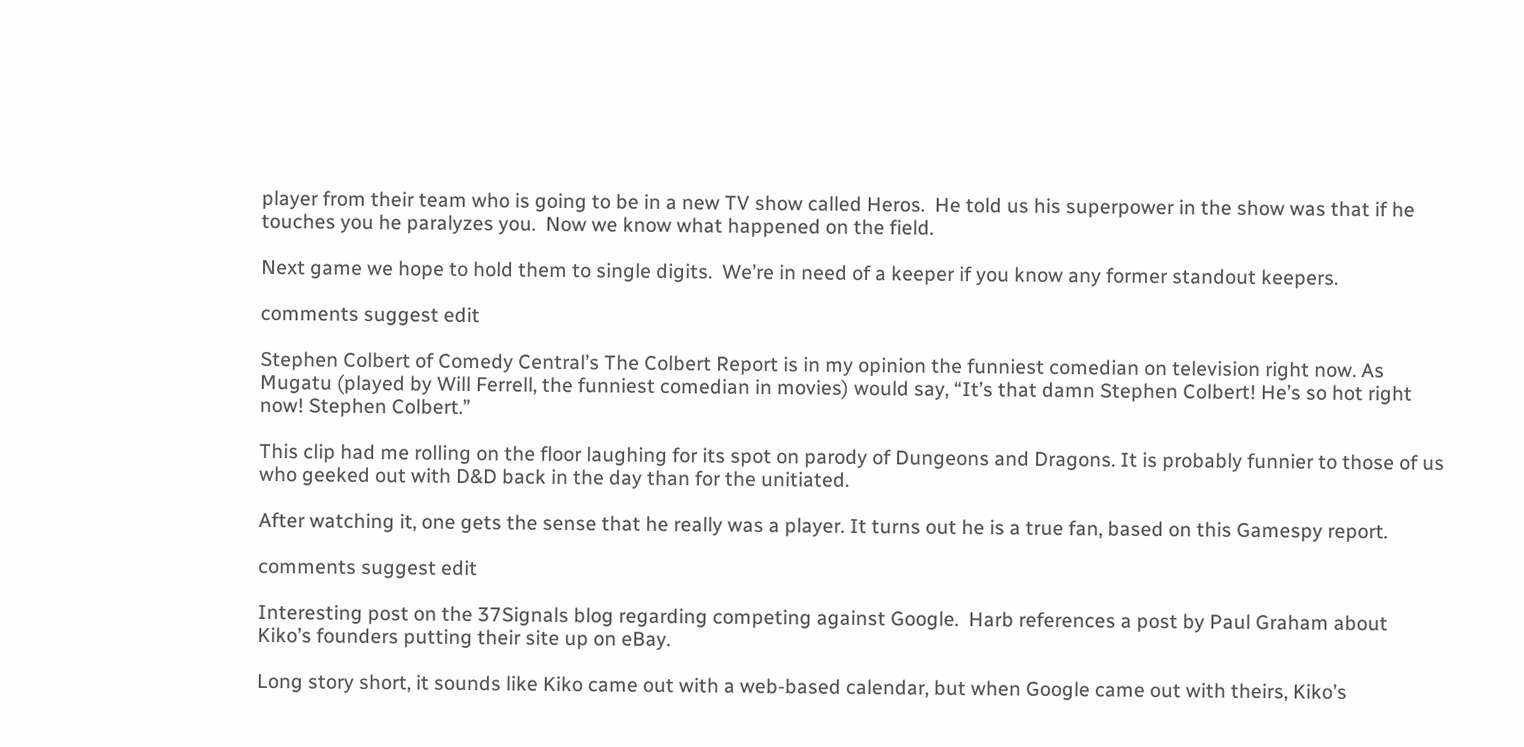player from their team who is going to be in a new TV show called Heros.  He told us his superpower in the show was that if he touches you he paralyzes you.  Now we know what happened on the field.

Next game we hope to hold them to single digits.  We’re in need of a keeper if you know any former standout keepers.

comments suggest edit

Stephen Colbert of Comedy Central’s The Colbert Report is in my opinion the funniest comedian on television right now. As Mugatu (played by Will Ferrell, the funniest comedian in movies) would say, “It’s that damn Stephen Colbert! He’s so hot right now! Stephen Colbert.”

This clip had me rolling on the floor laughing for its spot on parody of Dungeons and Dragons. It is probably funnier to those of us who geeked out with D&D back in the day than for the unitiated.

After watching it, one gets the sense that he really was a player. It turns out he is a true fan, based on this Gamespy report.

comments suggest edit

Interesting post on the 37Signals blog regarding competing against Google.  Harb references a post by Paul Graham about Kiko’s founders putting their site up on eBay.

Long story short, it sounds like Kiko came out with a web-based calendar, but when Google came out with theirs, Kiko’s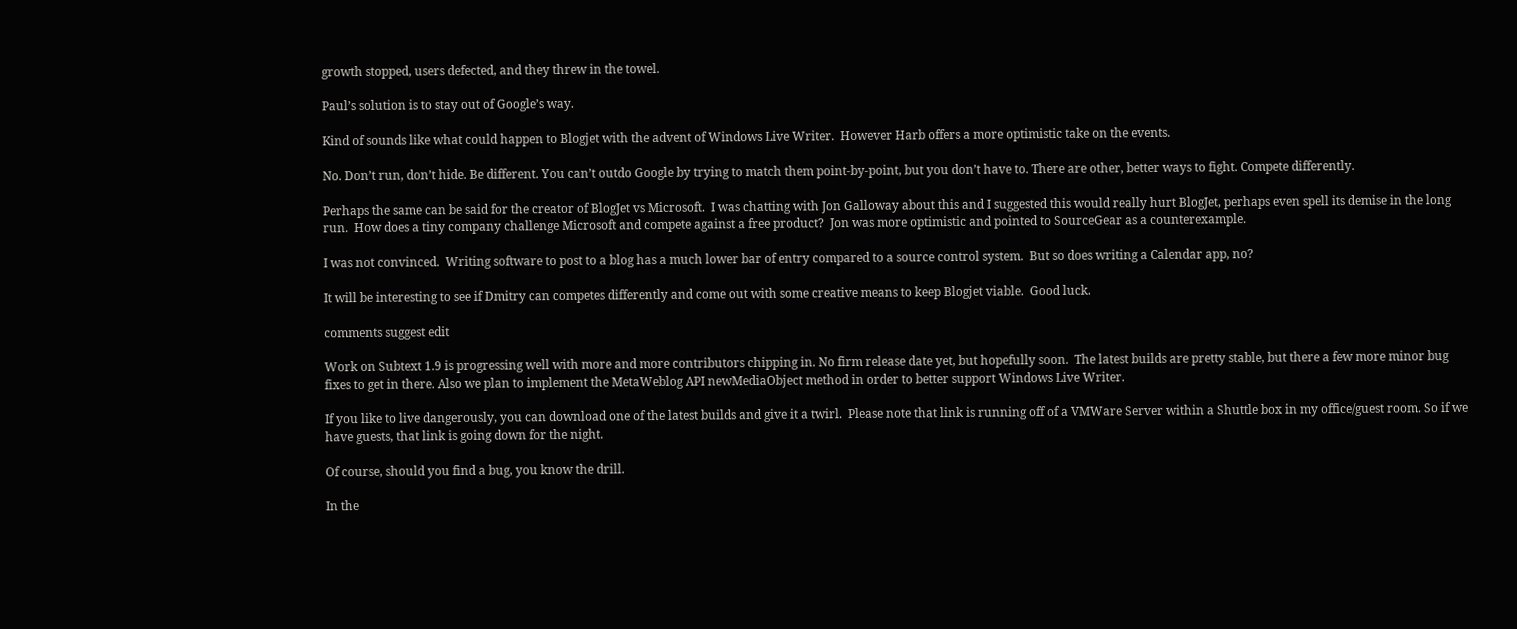growth stopped, users defected, and they threw in the towel.

Paul’s solution is to stay out of Google’s way.

Kind of sounds like what could happen to Blogjet with the advent of Windows Live Writer.  However Harb offers a more optimistic take on the events.

No. Don’t run, don’t hide. Be different. You can’t outdo Google by trying to match them point-by-point, but you don’t have to. There are other, better ways to fight. Compete differently.

Perhaps the same can be said for the creator of BlogJet vs Microsoft.  I was chatting with Jon Galloway about this and I suggested this would really hurt BlogJet, perhaps even spell its demise in the long run.  How does a tiny company challenge Microsoft and compete against a free product?  Jon was more optimistic and pointed to SourceGear as a counterexample.

I was not convinced.  Writing software to post to a blog has a much lower bar of entry compared to a source control system.  But so does writing a Calendar app, no?

It will be interesting to see if Dmitry can competes differently and come out with some creative means to keep Blogjet viable.  Good luck.

comments suggest edit

Work on Subtext 1.9 is progressing well with more and more contributors chipping in. No firm release date yet, but hopefully soon.  The latest builds are pretty stable, but there a few more minor bug fixes to get in there. Also we plan to implement the MetaWeblog API newMediaObject method in order to better support Windows Live Writer.

If you like to live dangerously, you can download one of the latest builds and give it a twirl.  Please note that link is running off of a VMWare Server within a Shuttle box in my office/guest room. So if we have guests, that link is going down for the night.

Of course, should you find a bug, you know the drill.

In the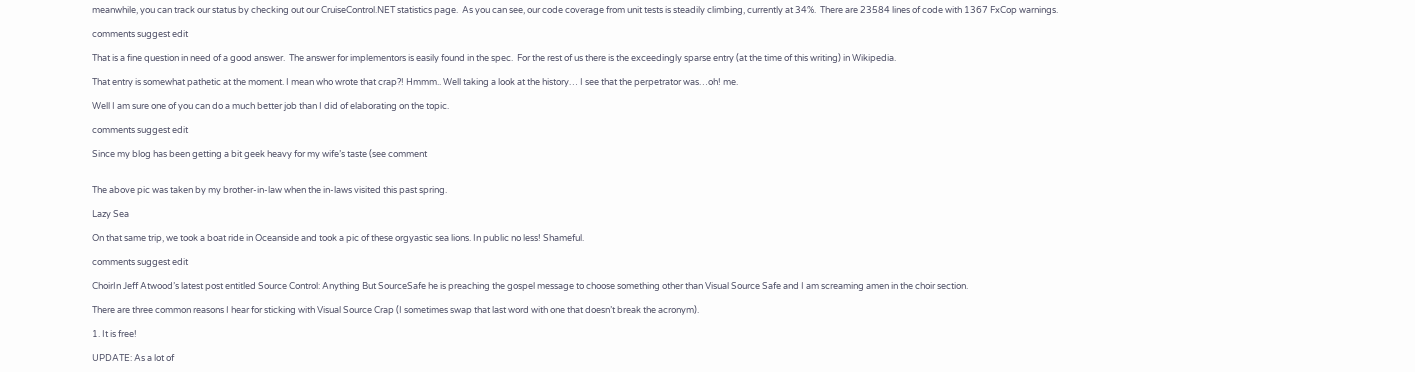meanwhile, you can track our status by checking out our CruiseControl.NET statistics page.  As you can see, our code coverage from unit tests is steadily climbing, currently at 34%.  There are 23584 lines of code with 1367 FxCop warnings.

comments suggest edit

That is a fine question in need of a good answer.  The answer for implementors is easily found in the spec.  For the rest of us there is the exceedingly sparse entry (at the time of this writing) in Wikipedia.

That entry is somewhat pathetic at the moment. I mean who wrote that crap?! Hmmm.. Well taking a look at the history… I see that the perpetrator was…oh! me.

Well I am sure one of you can do a much better job than I did of elaborating on the topic.

comments suggest edit

Since my blog has been getting a bit geek heavy for my wife’s taste (see comment


The above pic was taken by my brother-in-law when the in-laws visited this past spring.

Lazy Sea

On that same trip, we took a boat ride in Oceanside and took a pic of these orgyastic sea lions. In public no less! Shameful.

comments suggest edit

ChoirIn Jeff Atwood’s latest post entitled Source Control: Anything But SourceSafe he is preaching the gospel message to choose something other than Visual Source Safe and I am screaming amen in the choir section.

There are three common reasons I hear for sticking with Visual Source Crap (I sometimes swap that last word with one that doesn’t break the acronym).

1. It is free!

UPDATE: As a lot of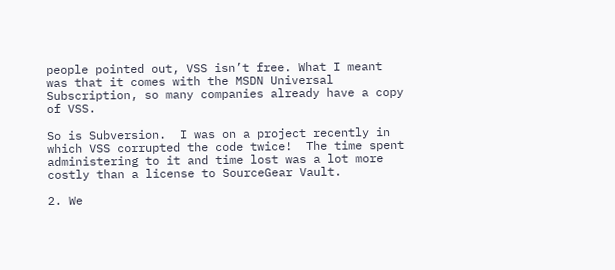people pointed out, VSS isn’t free. What I meant was that it comes with the MSDN Universal Subscription, so many companies already have a copy of VSS.

So is Subversion.  I was on a project recently in which VSS corrupted the code twice!  The time spent administering to it and time lost was a lot more costly than a license to SourceGear Vault.

2. We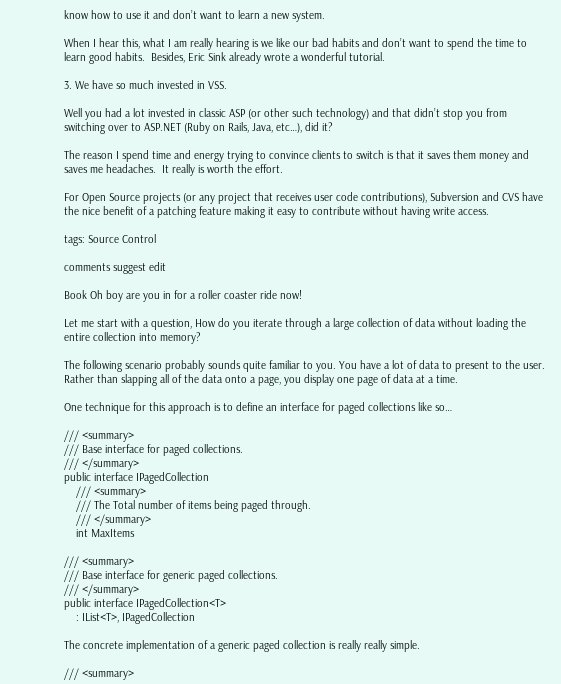know how to use it and don’t want to learn a new system.

When I hear this, what I am really hearing is we like our bad habits and don’t want to spend the time to learn good habits.  Besides, Eric Sink already wrote a wonderful tutorial.

3. We have so much invested in VSS.

Well you had a lot invested in classic ASP (or other such technology) and that didn’t stop you from switching over to ASP.NET (Ruby on Rails, Java, etc…), did it?

The reason I spend time and energy trying to convince clients to switch is that it saves them money and saves me headaches.  It really is worth the effort.

For Open Source projects (or any project that receives user code contributions), Subversion and CVS have the nice benefit of a patching feature making it easy to contribute without having write access.

tags: Source Control

comments suggest edit

Book Oh boy are you in for a roller coaster ride now!

Let me start with a question, How do you iterate through a large collection of data without loading the entire collection into memory?

The following scenario probably sounds quite familiar to you. You have a lot of data to present to the user. Rather than slapping all of the data onto a page, you display one page of data at a time.

One technique for this approach is to define an interface for paged collections like so…

/// <summary>
/// Base interface for paged collections.
/// </summary>
public interface IPagedCollection
    /// <summary>
    /// The Total number of items being paged through.
    /// </summary>
    int MaxItems

/// <summary>
/// Base interface for generic paged collections.
/// </summary>
public interface IPagedCollection<T>
    : IList<T>, IPagedCollection

The concrete implementation of a generic paged collection is really really simple.

/// <summary>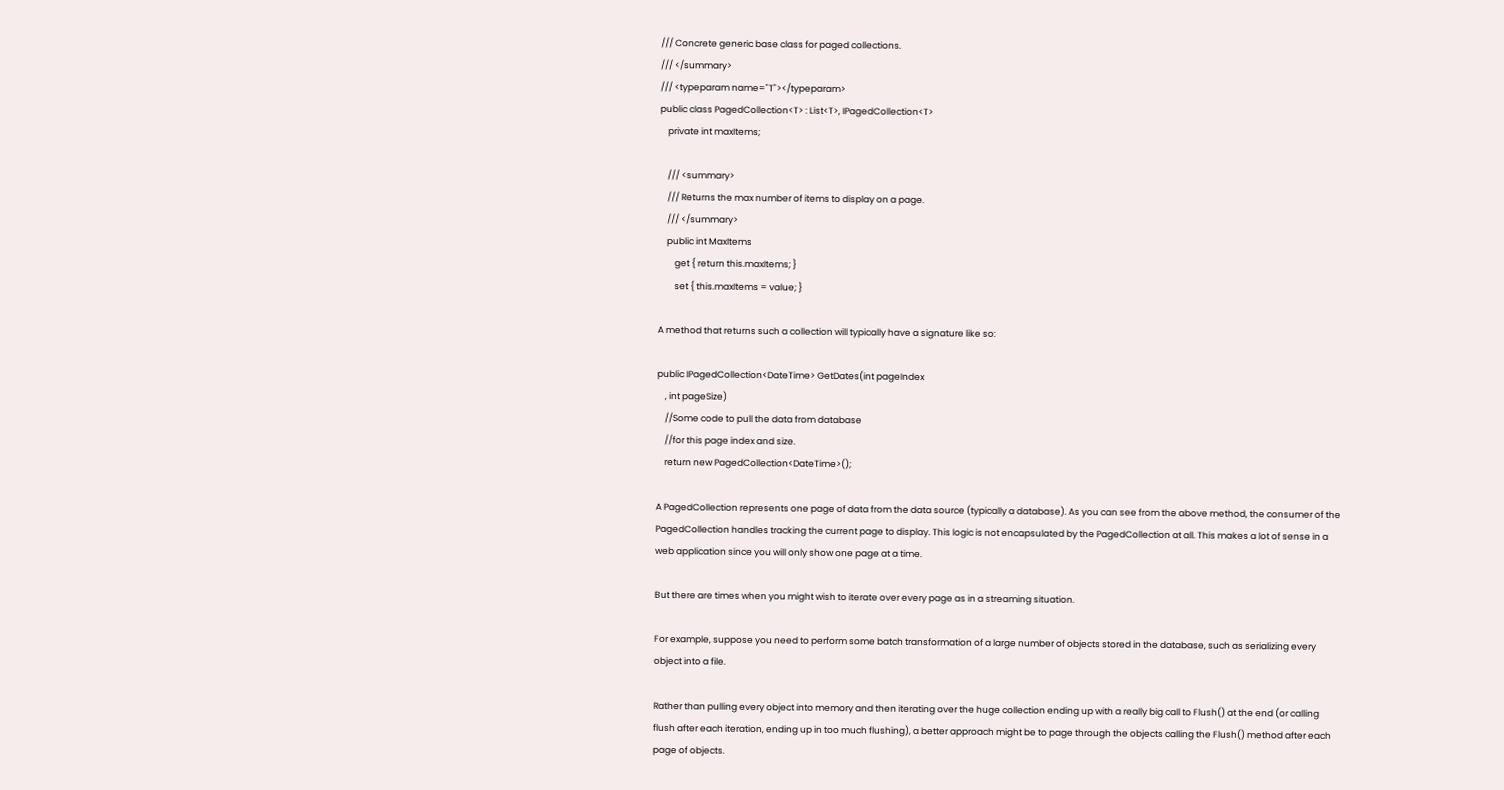/// Concrete generic base class for paged collections.
/// </summary>
/// <typeparam name="T"></typeparam>
public class PagedCollection<T> : List<T>, IPagedCollection<T>
    private int maxItems;

    /// <summary>
    /// Returns the max number of items to display on a page.
    /// </summary>
    public int MaxItems
        get { return this.maxItems; }
        set { this.maxItems = value; }

A method that returns such a collection will typically have a signature like so:

public IPagedCollection<DateTime> GetDates(int pageIndex
    , int pageSize)
    //Some code to pull the data from database
    //for this page index and size.
    return new PagedCollection<DateTime>();

A PagedCollection represents one page of data from the data source (typically a database). As you can see from the above method, the consumer of the PagedCollection handles tracking the current page to display. This logic is not encapsulated by the PagedCollection at all. This makes a lot of sense in a web application since you will only show one page at a time.

But there are times when you might wish to iterate over every page as in a streaming situation.

For example, suppose you need to perform some batch transformation of a large number of objects stored in the database, such as serializing every object into a file.

Rather than pulling every object into memory and then iterating over the huge collection ending up with a really big call to Flush() at the end (or calling flush after each iteration, ending up in too much flushing), a better approach might be to page through the objects calling the Flush() method after each page of objects.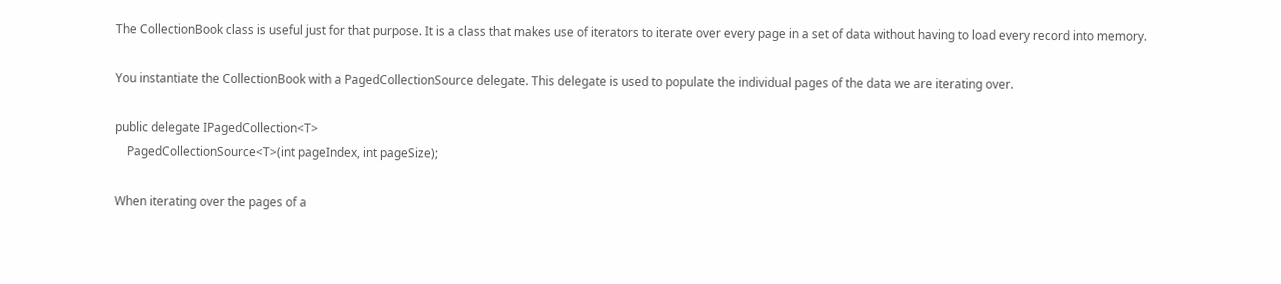The CollectionBook class is useful just for that purpose. It is a class that makes use of iterators to iterate over every page in a set of data without having to load every record into memory.

You instantiate the CollectionBook with a PagedCollectionSource delegate. This delegate is used to populate the individual pages of the data we are iterating over.

public delegate IPagedCollection<T>
    PagedCollectionSource<T>(int pageIndex, int pageSize);

When iterating over the pages of a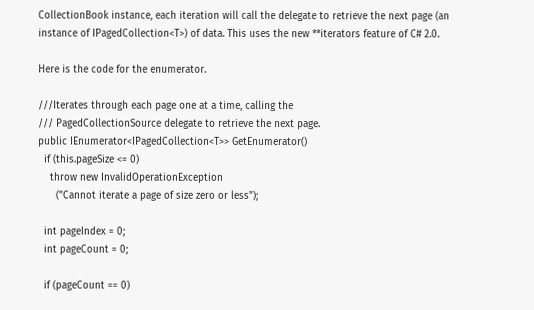CollectionBook instance, each iteration will call the delegate to retrieve the next page (an instance of IPagedCollection<T>) of data. This uses the new **iterators feature of C# 2.0.

Here is the code for the enumerator.

///Iterates through each page one at a time, calling the
/// PagedCollectionSource delegate to retrieve the next page.
public IEnumerator<IPagedCollection<T>> GetEnumerator()
  if (this.pageSize <= 0)
    throw new InvalidOperationException
      ("Cannot iterate a page of size zero or less");

  int pageIndex = 0;
  int pageCount = 0;

  if (pageCount == 0)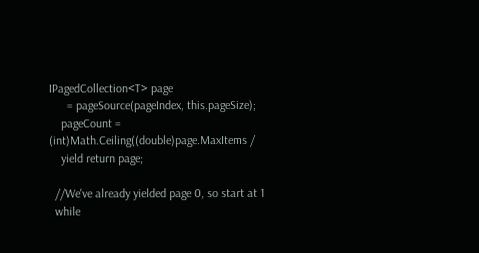IPagedCollection<T> page
      = pageSource(pageIndex, this.pageSize);
    pageCount = (int)Math.Ceiling((double)page.MaxItems /
    yield return page;

  //We've already yielded page 0, so start at 1
  while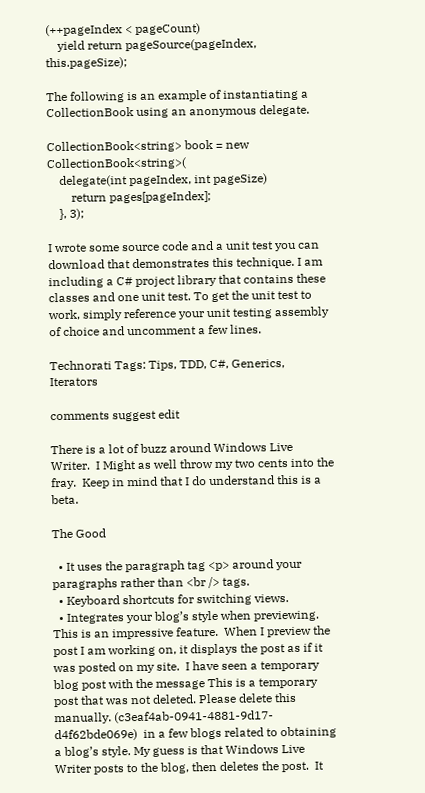(++pageIndex < pageCount)
    yield return pageSource(pageIndex, this.pageSize);

The following is an example of instantiating a CollectionBook using an anonymous delegate.

CollectionBook<string> book = new CollectionBook<string>(
    delegate(int pageIndex, int pageSize)
        return pages[pageIndex];
    }, 3);

I wrote some source code and a unit test you can download that demonstrates this technique. I am including a C# project library that contains these classes and one unit test. To get the unit test to work, simply reference your unit testing assembly of choice and uncomment a few lines.

Technorati Tags: Tips, TDD, C#, Generics, Iterators

comments suggest edit

There is a lot of buzz around Windows Live Writer.  I Might as well throw my two cents into the fray.  Keep in mind that I do understand this is a beta.

The Good

  • It uses the paragraph tag <p> around your paragraphs rather than <br /> tags.
  • Keyboard shortcuts for switching views.
  • Integrates your blog’s style when previewing.  This is an impressive feature.  When I preview the post I am working on, it displays the post as if it was posted on my site.  I have seen a temporary blog post with the message This is a temporary post that was not deleted. Please delete this manually. (c3eaf4ab-0941-4881-9d17-d4f62bde069e)  in a few blogs related to obtaining a blog’s style. My guess is that Windows Live Writer posts to the blog, then deletes the post.  It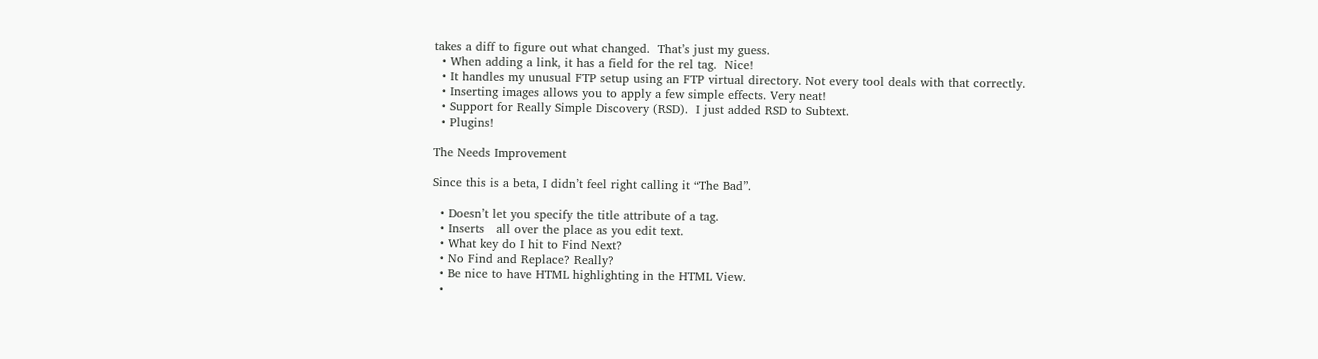takes a diff to figure out what changed.  That’s just my guess.
  • When adding a link, it has a field for the rel tag.  Nice!
  • It handles my unusual FTP setup using an FTP virtual directory. Not every tool deals with that correctly.
  • Inserting images allows you to apply a few simple effects. Very neat!
  • Support for Really Simple Discovery (RSD).  I just added RSD to Subtext.
  • Plugins!

The Needs Improvement

Since this is a beta, I didn’t feel right calling it “The Bad”.

  • Doesn’t let you specify the title attribute of a tag.
  • Inserts   all over the place as you edit text.
  • What key do I hit to Find Next?
  • No Find and Replace? Really?
  • Be nice to have HTML highlighting in the HTML View.
  •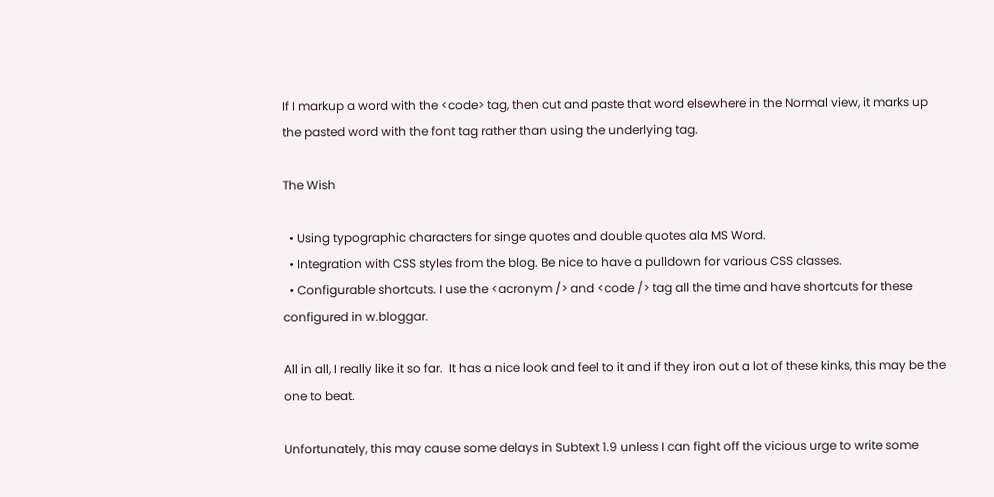If I markup a word with the <code> tag, then cut and paste that word elsewhere in the Normal view, it marks up the pasted word with the font tag rather than using the underlying tag.

The Wish

  • Using typographic characters for singe quotes and double quotes ala MS Word.
  • Integration with CSS styles from the blog. Be nice to have a pulldown for various CSS classes.
  • Configurable shortcuts. I use the <acronym /> and <code /> tag all the time and have shortcuts for these configured in w.bloggar.

All in all, I really like it so far.  It has a nice look and feel to it and if they iron out a lot of these kinks, this may be the one to beat.

Unfortunately, this may cause some delays in Subtext 1.9 unless I can fight off the vicious urge to write some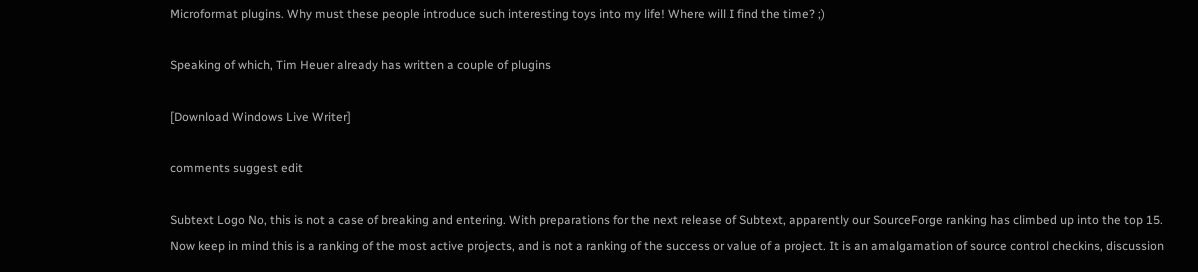Microformat plugins. Why must these people introduce such interesting toys into my life! Where will I find the time? ;)

Speaking of which, Tim Heuer already has written a couple of plugins

[Download Windows Live Writer]

comments suggest edit

Subtext Logo No, this is not a case of breaking and entering. With preparations for the next release of Subtext, apparently our SourceForge ranking has climbed up into the top 15. Now keep in mind this is a ranking of the most active projects, and is not a ranking of the success or value of a project. It is an amalgamation of source control checkins, discussion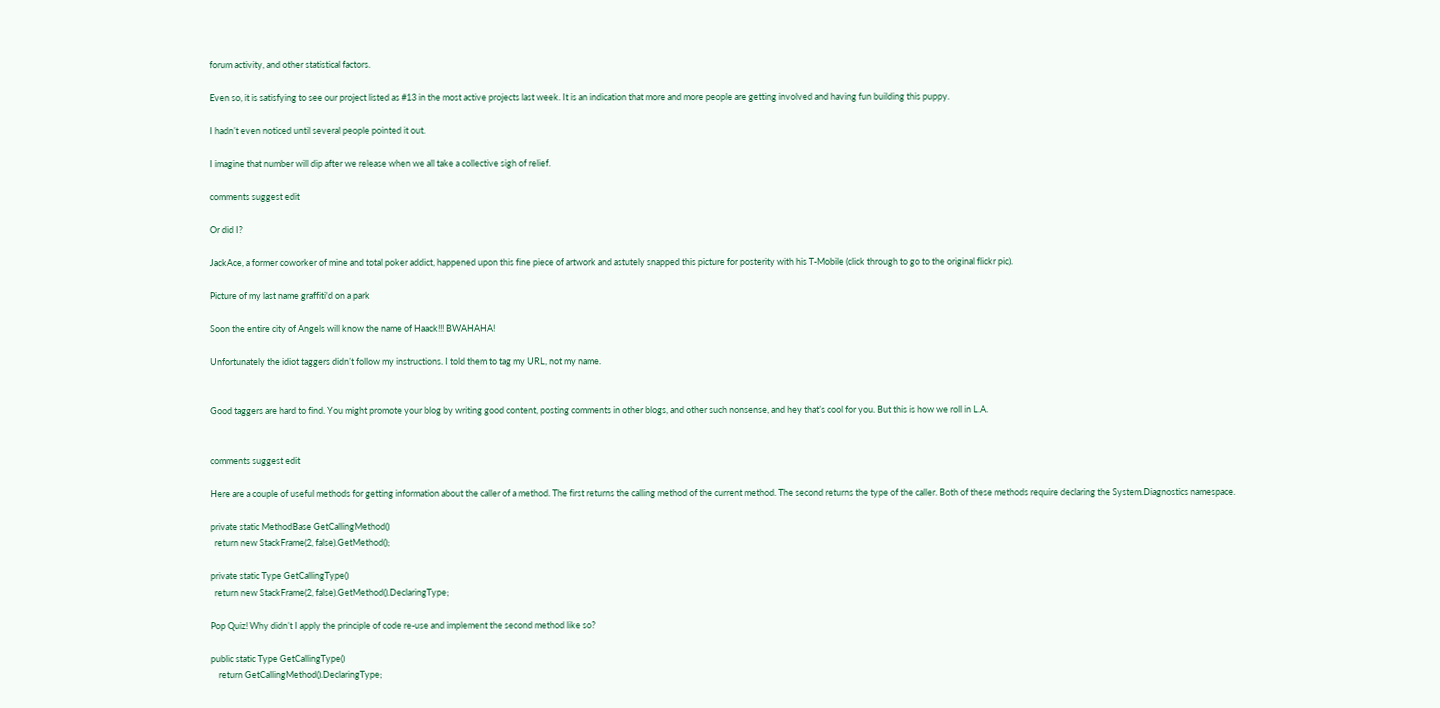forum activity, and other statistical factors.

Even so, it is satisfying to see our project listed as #13 in the most active projects last week. It is an indication that more and more people are getting involved and having fun building this puppy.

I hadn’t even noticed until several people pointed it out.

I imagine that number will dip after we release when we all take a collective sigh of relief.

comments suggest edit

Or did I?

JackAce, a former coworker of mine and total poker addict, happened upon this fine piece of artwork and astutely snapped this picture for posterity with his T-Mobile (click through to go to the original flickr pic).

Picture of my last name graffiti'd on a park

Soon the entire city of Angels will know the name of Haack!!! BWAHAHA!

Unfortunately the idiot taggers didn’t follow my instructions. I told them to tag my URL, not my name.


Good taggers are hard to find. You might promote your blog by writing good content, posting comments in other blogs, and other such nonsense, and hey that’s cool for you. But this is how we roll in L.A.


comments suggest edit

Here are a couple of useful methods for getting information about the caller of a method. The first returns the calling method of the current method. The second returns the type of the caller. Both of these methods require declaring the System.Diagnostics namespace.

private static MethodBase GetCallingMethod()
  return new StackFrame(2, false).GetMethod();

private static Type GetCallingType()
  return new StackFrame(2, false).GetMethod().DeclaringType;

Pop Quiz! Why didn’t I apply the principle of code re-use and implement the second method like so?

public static Type GetCallingType()
    return GetCallingMethod().DeclaringType;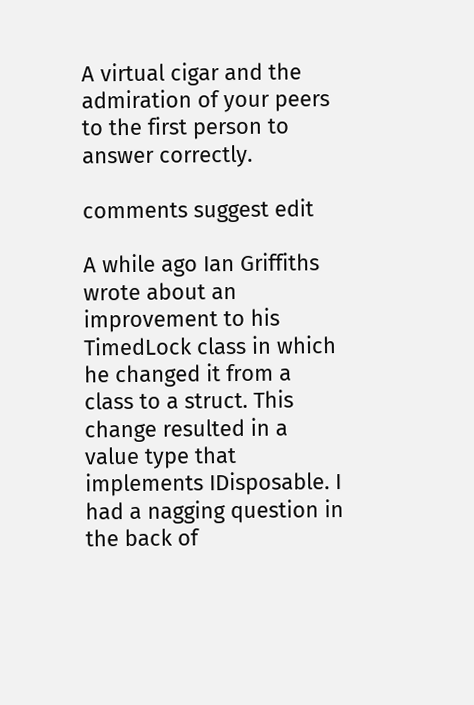A virtual cigar and the admiration of your peers to the first person to answer correctly.

comments suggest edit

A while ago Ian Griffiths wrote about an improvement to his TimedLock class in which he changed it from a class to a struct. This change resulted in a value type that implements IDisposable. I had a nagging question in the back of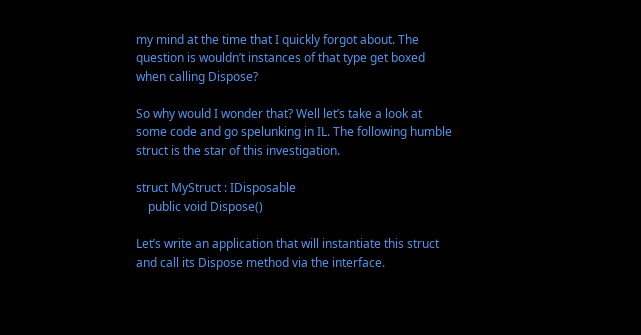my mind at the time that I quickly forgot about. The question is wouldn’t instances of that type get boxed when calling Dispose?

So why would I wonder that? Well let’s take a look at some code and go spelunking in IL. The following humble struct is the star of this investigation.

struct MyStruct : IDisposable
    public void Dispose()

Let’s write an application that will instantiate this struct and call its Dispose method via the interface.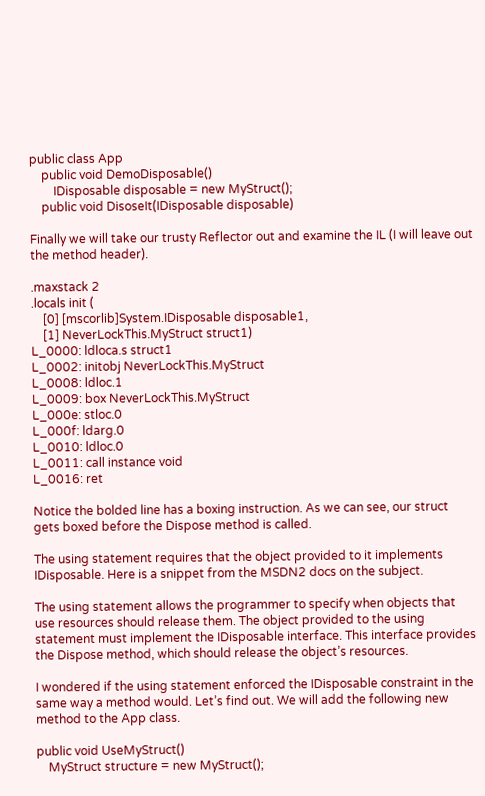public class App
    public void DemoDisposable()
        IDisposable disposable = new MyStruct();
    public void DisoseIt(IDisposable disposable)

Finally we will take our trusty Reflector out and examine the IL (I will leave out the method header).

.maxstack 2
.locals init (
    [0] [mscorlib]System.IDisposable disposable1,
    [1] NeverLockThis.MyStruct struct1)
L_0000: ldloca.s struct1
L_0002: initobj NeverLockThis.MyStruct
L_0008: ldloc.1
L_0009: box NeverLockThis.MyStruct
L_000e: stloc.0
L_000f: ldarg.0
L_0010: ldloc.0
L_0011: call instance void
L_0016: ret

Notice the bolded line has a boxing instruction. As we can see, our struct gets boxed before the Dispose method is called.

The using statement requires that the object provided to it implements IDisposable. Here is a snippet from the MSDN2 docs on the subject.

The using statement allows the programmer to specify when objects that use resources should release them. The object provided to the using statement must implement the IDisposable interface. This interface provides the Dispose method, which should release the object’s resources.

I wondered if the using statement enforced the IDisposable constraint in the same way a method would. Let’s find out. We will add the following new method to the App class.

public void UseMyStruct()
    MyStruct structure = new MyStruct();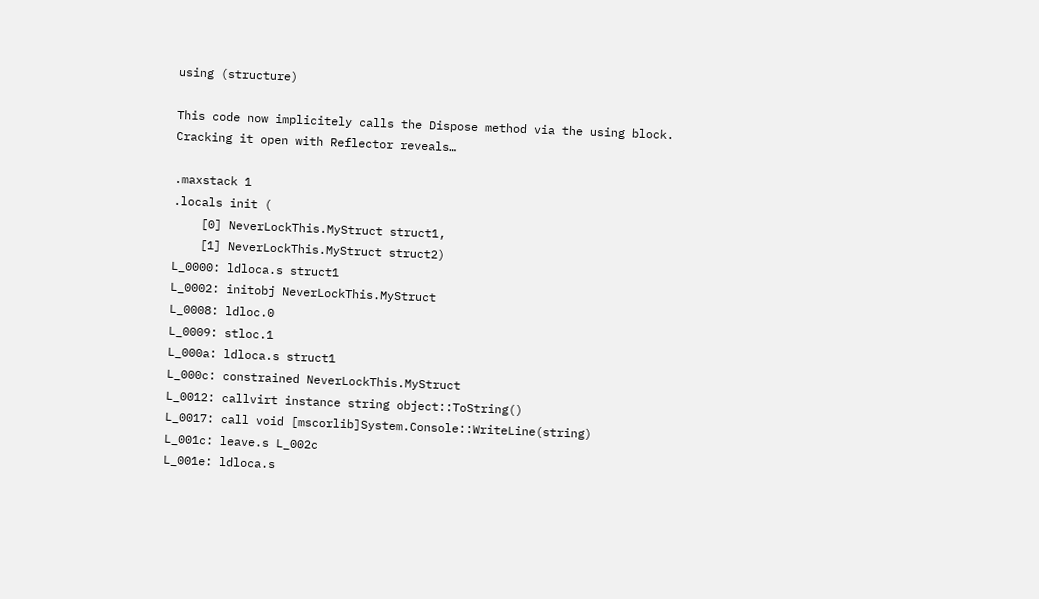using (structure)

This code now implicitely calls the Dispose method via the using block. Cracking it open with Reflector reveals…

.maxstack 1
.locals init (
    [0] NeverLockThis.MyStruct struct1,
    [1] NeverLockThis.MyStruct struct2)
L_0000: ldloca.s struct1
L_0002: initobj NeverLockThis.MyStruct
L_0008: ldloc.0
L_0009: stloc.1
L_000a: ldloca.s struct1
L_000c: constrained NeverLockThis.MyStruct
L_0012: callvirt instance string object::ToString()
L_0017: call void [mscorlib]System.Console::WriteLine(string)
L_001c: leave.s L_002c
L_001e: ldloca.s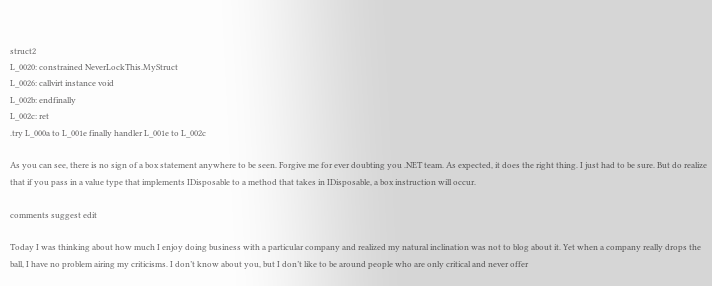struct2
L_0020: constrained NeverLockThis.MyStruct
L_0026: callvirt instance void
L_002b: endfinally
L_002c: ret
.try L_000a to L_001e finally handler L_001e to L_002c

As you can see, there is no sign of a box statement anywhere to be seen. Forgive me for ever doubting you .NET team. As expected, it does the right thing. I just had to be sure. But do realize that if you pass in a value type that implements IDisposable to a method that takes in IDisposable, a box instruction will occur.

comments suggest edit

Today I was thinking about how much I enjoy doing business with a particular company and realized my natural inclination was not to blog about it. Yet when a company really drops the ball, I have no problem airing my criticisms. I don’t know about you, but I don’t like to be around people who are only critical and never offer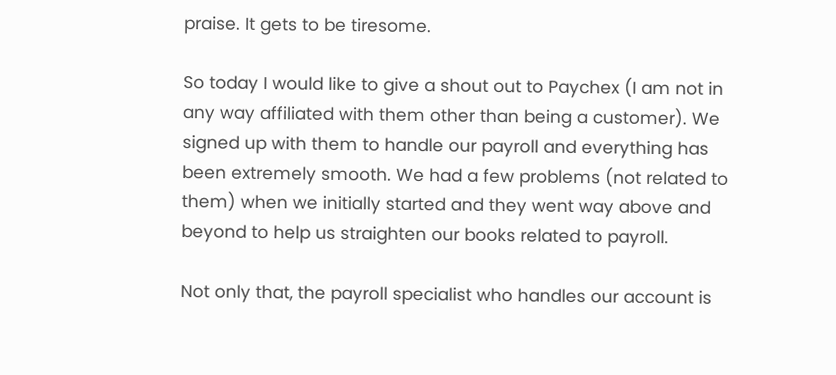praise. It gets to be tiresome.

So today I would like to give a shout out to Paychex (I am not in any way affiliated with them other than being a customer). We signed up with them to handle our payroll and everything has been extremely smooth. We had a few problems (not related to them) when we initially started and they went way above and beyond to help us straighten our books related to payroll.

Not only that, the payroll specialist who handles our account is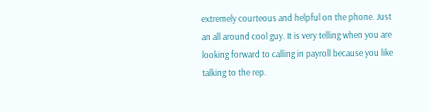extremely courteous and helpful on the phone. Just an all around cool guy. It is very telling when you are looking forward to calling in payroll because you like talking to the rep.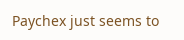Paychex just seems to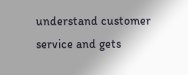understand customer service and gets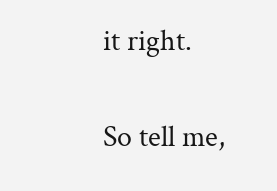it right.

So tell me,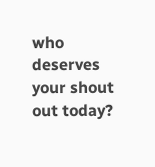who deserves your shout out today?